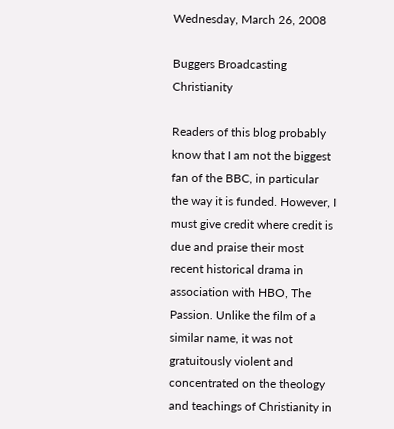Wednesday, March 26, 2008

Buggers Broadcasting Christianity

Readers of this blog probably know that I am not the biggest fan of the BBC, in particular the way it is funded. However, I must give credit where credit is due and praise their most recent historical drama in association with HBO, The Passion. Unlike the film of a similar name, it was not gratuitously violent and concentrated on the theology and teachings of Christianity in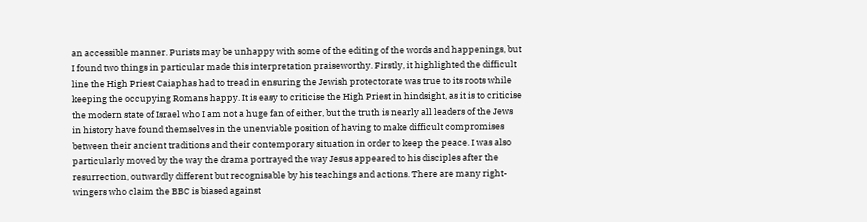an accessible manner. Purists may be unhappy with some of the editing of the words and happenings, but I found two things in particular made this interpretation praiseworthy. Firstly, it highlighted the difficult line the High Priest Caiaphas had to tread in ensuring the Jewish protectorate was true to its roots while keeping the occupying Romans happy. It is easy to criticise the High Priest in hindsight, as it is to criticise the modern state of Israel who I am not a huge fan of either, but the truth is nearly all leaders of the Jews in history have found themselves in the unenviable position of having to make difficult compromises between their ancient traditions and their contemporary situation in order to keep the peace. I was also particularly moved by the way the drama portrayed the way Jesus appeared to his disciples after the resurrection, outwardly different but recognisable by his teachings and actions. There are many right-wingers who claim the BBC is biased against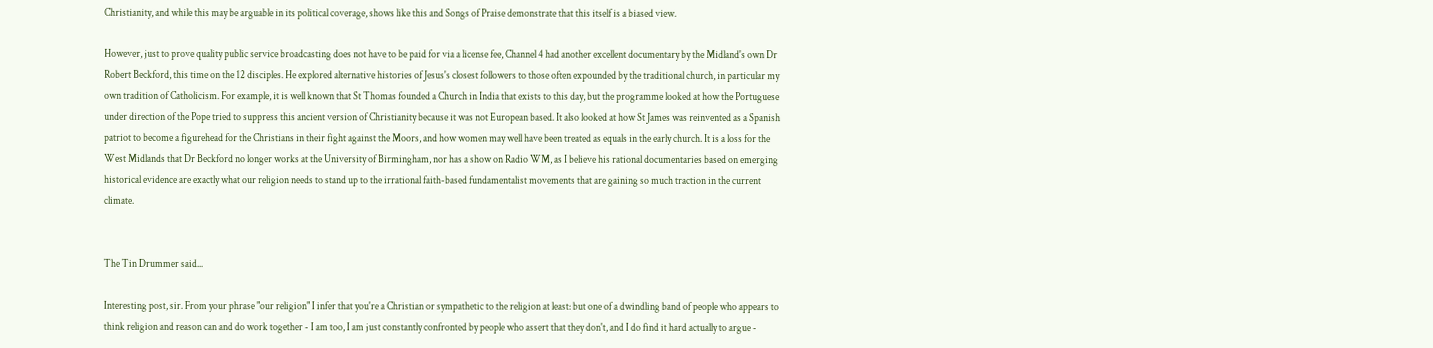Christianity, and while this may be arguable in its political coverage, shows like this and Songs of Praise demonstrate that this itself is a biased view.

However, just to prove quality public service broadcasting does not have to be paid for via a license fee, Channel 4 had another excellent documentary by the Midland's own Dr Robert Beckford, this time on the 12 disciples. He explored alternative histories of Jesus's closest followers to those often expounded by the traditional church, in particular my own tradition of Catholicism. For example, it is well known that St Thomas founded a Church in India that exists to this day, but the programme looked at how the Portuguese under direction of the Pope tried to suppress this ancient version of Christianity because it was not European based. It also looked at how St James was reinvented as a Spanish patriot to become a figurehead for the Christians in their fight against the Moors, and how women may well have been treated as equals in the early church. It is a loss for the West Midlands that Dr Beckford no longer works at the University of Birmingham, nor has a show on Radio WM, as I believe his rational documentaries based on emerging historical evidence are exactly what our religion needs to stand up to the irrational faith-based fundamentalist movements that are gaining so much traction in the current climate.


The Tin Drummer said...

Interesting post, sir. From your phrase "our religion" I infer that you're a Christian or sympathetic to the religion at least: but one of a dwindling band of people who appears to think religion and reason can and do work together - I am too, I am just constantly confronted by people who assert that they don't, and I do find it hard actually to argue -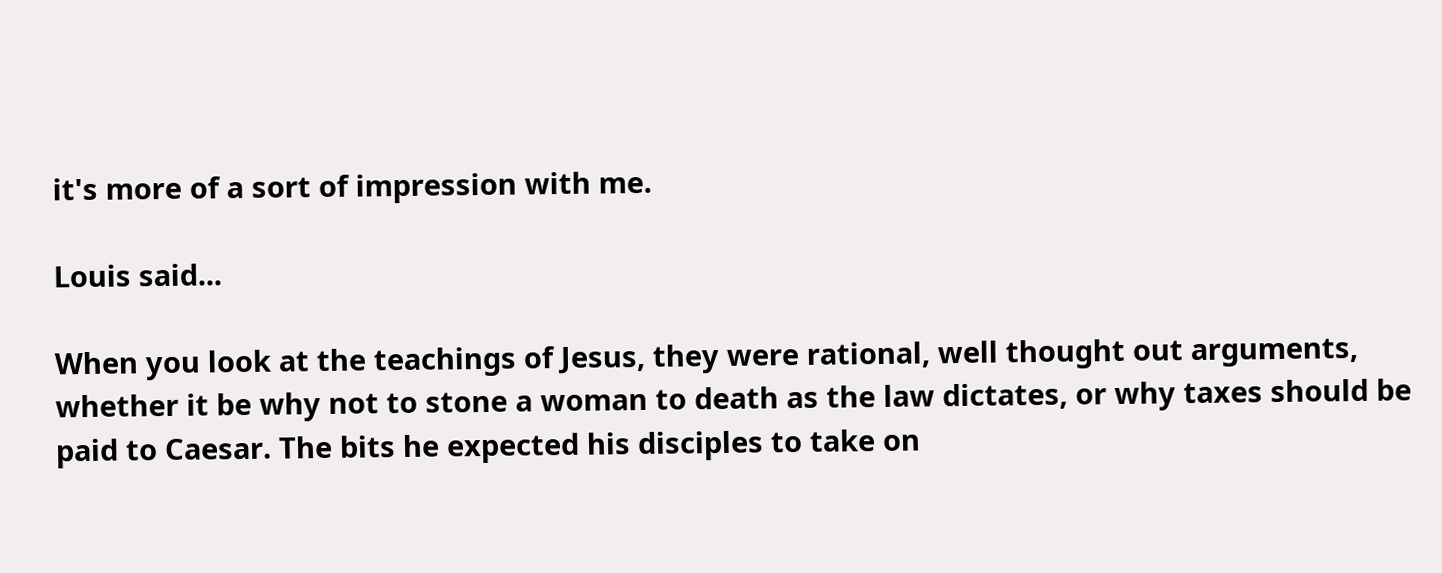it's more of a sort of impression with me.

Louis said...

When you look at the teachings of Jesus, they were rational, well thought out arguments, whether it be why not to stone a woman to death as the law dictates, or why taxes should be paid to Caesar. The bits he expected his disciples to take on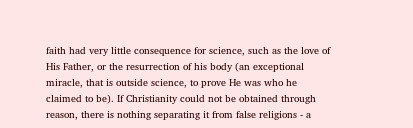faith had very little consequence for science, such as the love of His Father, or the resurrection of his body (an exceptional miracle, that is outside science, to prove He was who he claimed to be). If Christianity could not be obtained through reason, there is nothing separating it from false religions - a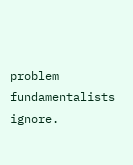problem fundamentalists ignore.